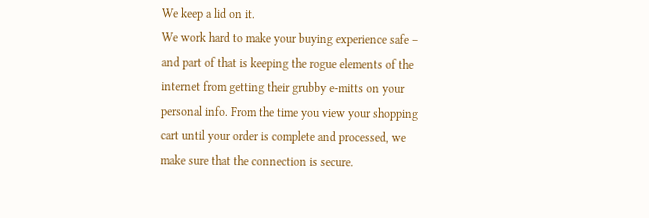We keep a lid on it.
We work hard to make your buying experience safe – and part of that is keeping the rogue elements of the internet from getting their grubby e-mitts on your personal info. From the time you view your shopping cart until your order is complete and processed, we make sure that the connection is secure.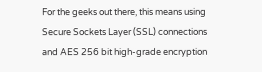For the geeks out there, this means using Secure Sockets Layer (SSL) connections and AES 256 bit high-grade encryption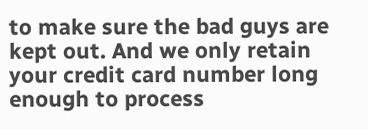to make sure the bad guys are kept out. And we only retain your credit card number long enough to process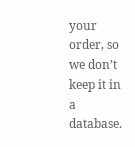your order, so we don’t keep it in a database.